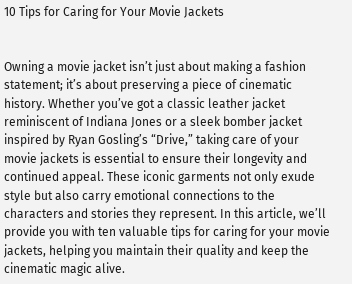10 Tips for Caring for Your Movie Jackets


Owning a movie jacket isn’t just about making a fashion statement; it’s about preserving a piece of cinematic history. Whether you’ve got a classic leather jacket reminiscent of Indiana Jones or a sleek bomber jacket inspired by Ryan Gosling’s “Drive,” taking care of your movie jackets is essential to ensure their longevity and continued appeal. These iconic garments not only exude style but also carry emotional connections to the characters and stories they represent. In this article, we’ll provide you with ten valuable tips for caring for your movie jackets, helping you maintain their quality and keep the cinematic magic alive.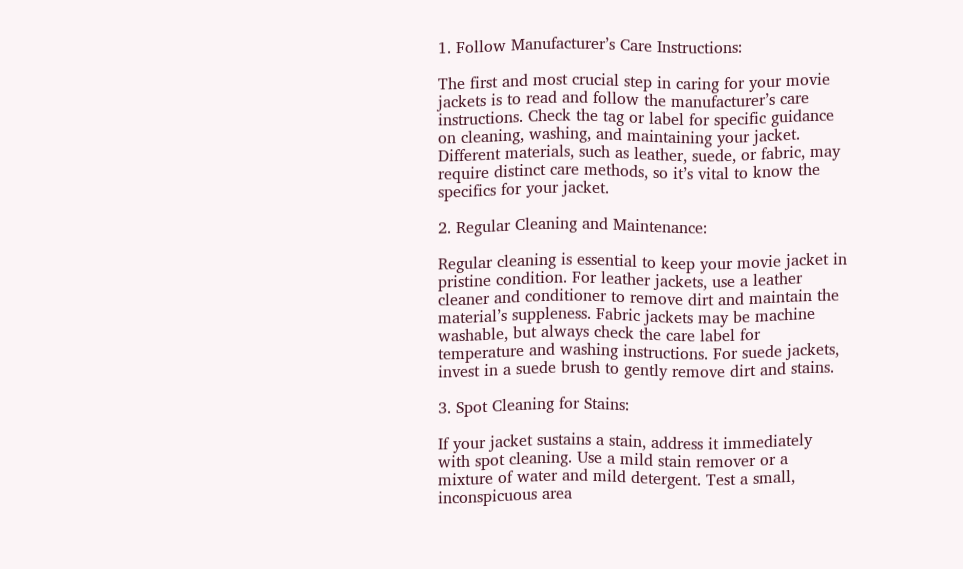1. Follow Manufacturer’s Care Instructions:

The first and most crucial step in caring for your movie jackets is to read and follow the manufacturer’s care instructions. Check the tag or label for specific guidance on cleaning, washing, and maintaining your jacket. Different materials, such as leather, suede, or fabric, may require distinct care methods, so it’s vital to know the specifics for your jacket.

2. Regular Cleaning and Maintenance:

Regular cleaning is essential to keep your movie jacket in pristine condition. For leather jackets, use a leather cleaner and conditioner to remove dirt and maintain the material’s suppleness. Fabric jackets may be machine washable, but always check the care label for temperature and washing instructions. For suede jackets, invest in a suede brush to gently remove dirt and stains.

3. Spot Cleaning for Stains:

If your jacket sustains a stain, address it immediately with spot cleaning. Use a mild stain remover or a mixture of water and mild detergent. Test a small, inconspicuous area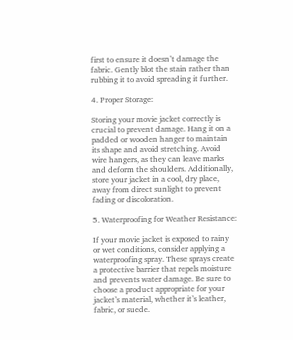first to ensure it doesn’t damage the fabric. Gently blot the stain rather than rubbing it to avoid spreading it further.

4. Proper Storage:

Storing your movie jacket correctly is crucial to prevent damage. Hang it on a padded or wooden hanger to maintain its shape and avoid stretching. Avoid wire hangers, as they can leave marks and deform the shoulders. Additionally, store your jacket in a cool, dry place, away from direct sunlight to prevent fading or discoloration.

5. Waterproofing for Weather Resistance:

If your movie jacket is exposed to rainy or wet conditions, consider applying a waterproofing spray. These sprays create a protective barrier that repels moisture and prevents water damage. Be sure to choose a product appropriate for your jacket’s material, whether it’s leather, fabric, or suede.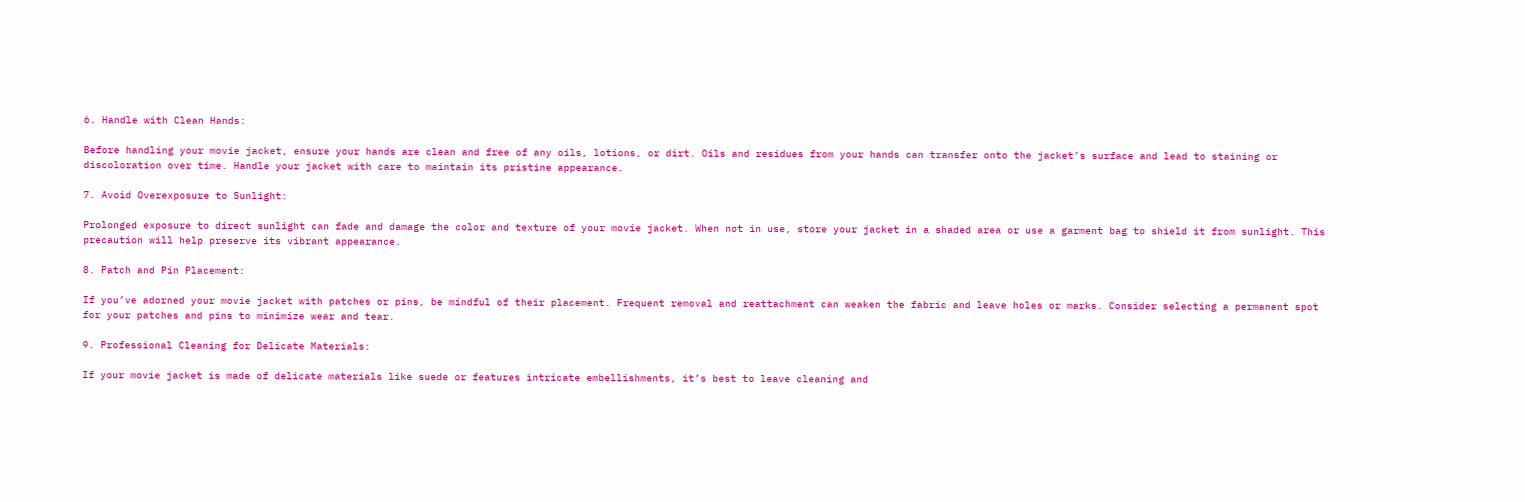6. Handle with Clean Hands:

Before handling your movie jacket, ensure your hands are clean and free of any oils, lotions, or dirt. Oils and residues from your hands can transfer onto the jacket’s surface and lead to staining or discoloration over time. Handle your jacket with care to maintain its pristine appearance.

7. Avoid Overexposure to Sunlight:

Prolonged exposure to direct sunlight can fade and damage the color and texture of your movie jacket. When not in use, store your jacket in a shaded area or use a garment bag to shield it from sunlight. This precaution will help preserve its vibrant appearance.

8. Patch and Pin Placement:

If you’ve adorned your movie jacket with patches or pins, be mindful of their placement. Frequent removal and reattachment can weaken the fabric and leave holes or marks. Consider selecting a permanent spot for your patches and pins to minimize wear and tear.

9. Professional Cleaning for Delicate Materials:

If your movie jacket is made of delicate materials like suede or features intricate embellishments, it’s best to leave cleaning and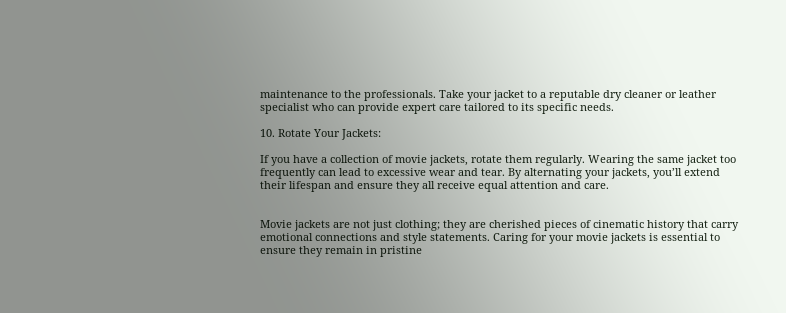maintenance to the professionals. Take your jacket to a reputable dry cleaner or leather specialist who can provide expert care tailored to its specific needs.

10. Rotate Your Jackets:

If you have a collection of movie jackets, rotate them regularly. Wearing the same jacket too frequently can lead to excessive wear and tear. By alternating your jackets, you’ll extend their lifespan and ensure they all receive equal attention and care.


Movie jackets are not just clothing; they are cherished pieces of cinematic history that carry emotional connections and style statements. Caring for your movie jackets is essential to ensure they remain in pristine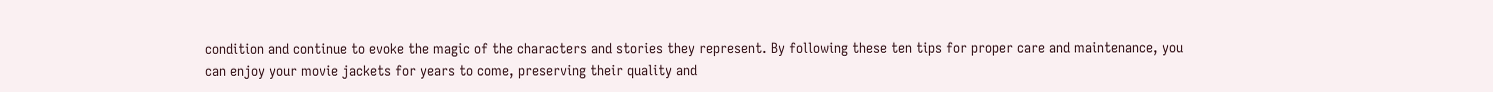condition and continue to evoke the magic of the characters and stories they represent. By following these ten tips for proper care and maintenance, you can enjoy your movie jackets for years to come, preserving their quality and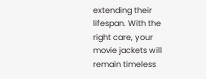extending their lifespan. With the right care, your movie jackets will remain timeless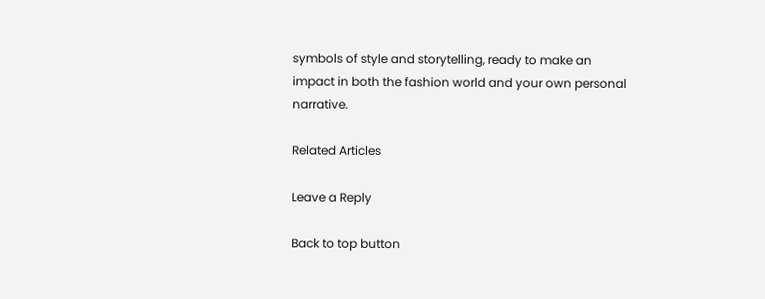symbols of style and storytelling, ready to make an impact in both the fashion world and your own personal narrative.

Related Articles

Leave a Reply

Back to top button